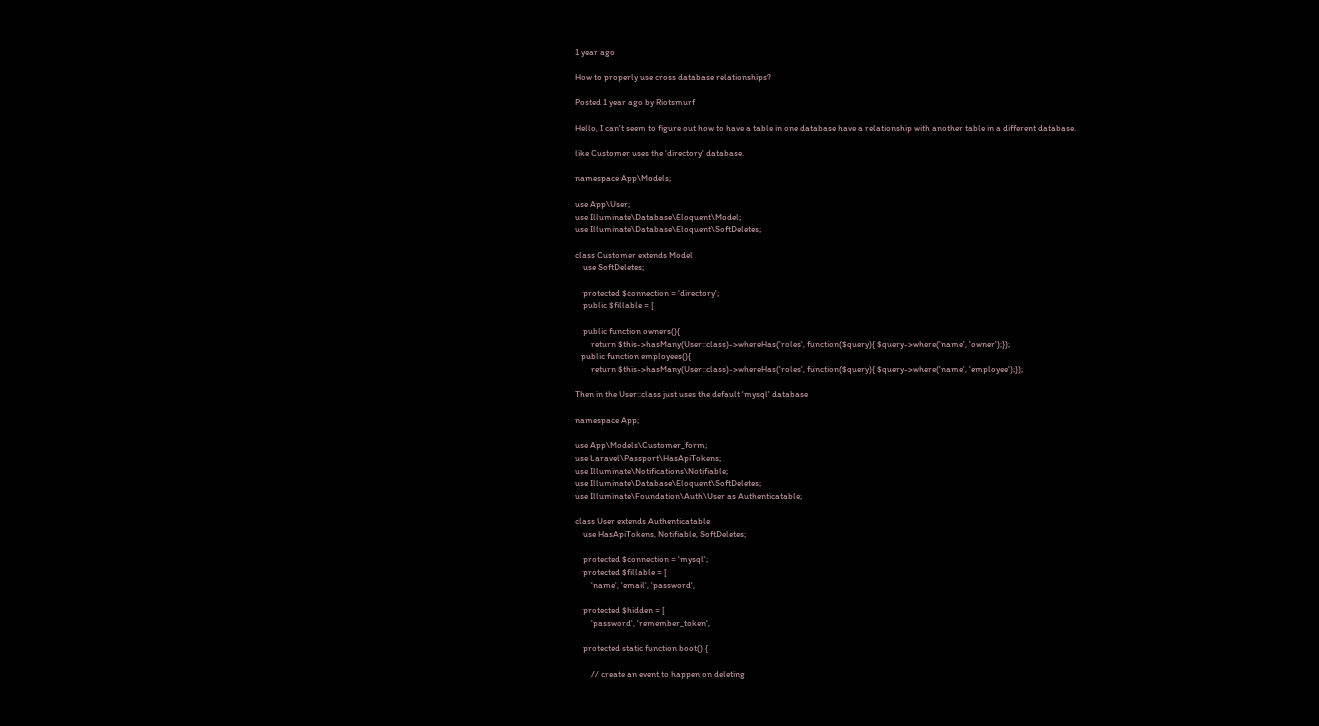1 year ago

How to properly use cross database relationships?

Posted 1 year ago by Riotsmurf

Hello, I can't seem to figure out how to have a table in one database have a relationship with another table in a different database.

like Customer uses the 'directory' database.

namespace App\Models;

use App\User;
use Illuminate\Database\Eloquent\Model;
use Illuminate\Database\Eloquent\SoftDeletes;

class Customer extends Model
    use SoftDeletes;

    protected $connection = 'directory';
    public $fillable = [

    public function owners(){
        return $this->hasMany(User::class)->whereHas('roles', function($query){ $query->where('name', 'owner');});
   public function employees(){
        return $this->hasMany(User::class)->whereHas('roles', function($query){ $query->where('name', 'employee');});

Then in the User::class just uses the default 'mysql' database

namespace App;

use App\Models\Customer_form;
use Laravel\Passport\HasApiTokens;
use Illuminate\Notifications\Notifiable;
use Illuminate\Database\Eloquent\SoftDeletes;
use Illuminate\Foundation\Auth\User as Authenticatable;

class User extends Authenticatable
    use HasApiTokens, Notifiable, SoftDeletes;

    protected $connection = 'mysql';
    protected $fillable = [
        'name', 'email', 'password',

    protected $hidden = [
        'password', 'remember_token',

    protected static function boot() {

        // create an event to happen on deleting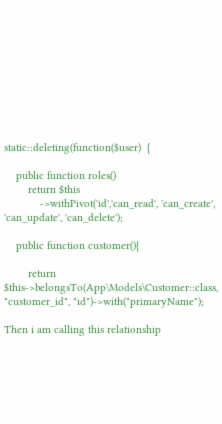static::deleting(function($user)  {

    public function roles()
        return $this
            ->withPivot('id','can_read', 'can_create', 'can_update', 'can_delete');

    public function customer(){

        return $this->belongsTo(App\Models\Customer::class, "customer_id", "id")->with("primaryName");

Then i am calling this relationship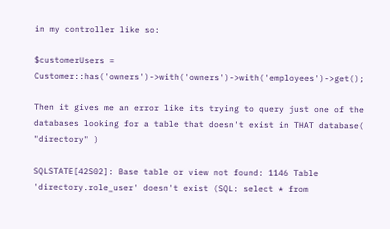in my controller like so:

$customerUsers = Customer::has('owners')->with('owners')->with('employees')->get();

Then it gives me an error like its trying to query just one of the databases looking for a table that doesn't exist in THAT database( "directory" )

SQLSTATE[42S02]: Base table or view not found: 1146 Table 'directory.role_user' doesn't exist (SQL: select * from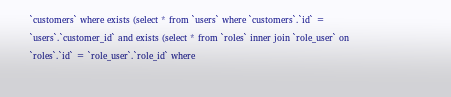`customers` where exists (select * from `users` where `customers`.`id` = `users`.`customer_id` and exists (select * from `roles` inner join `role_user` on `roles`.`id` = `role_user`.`role_id` where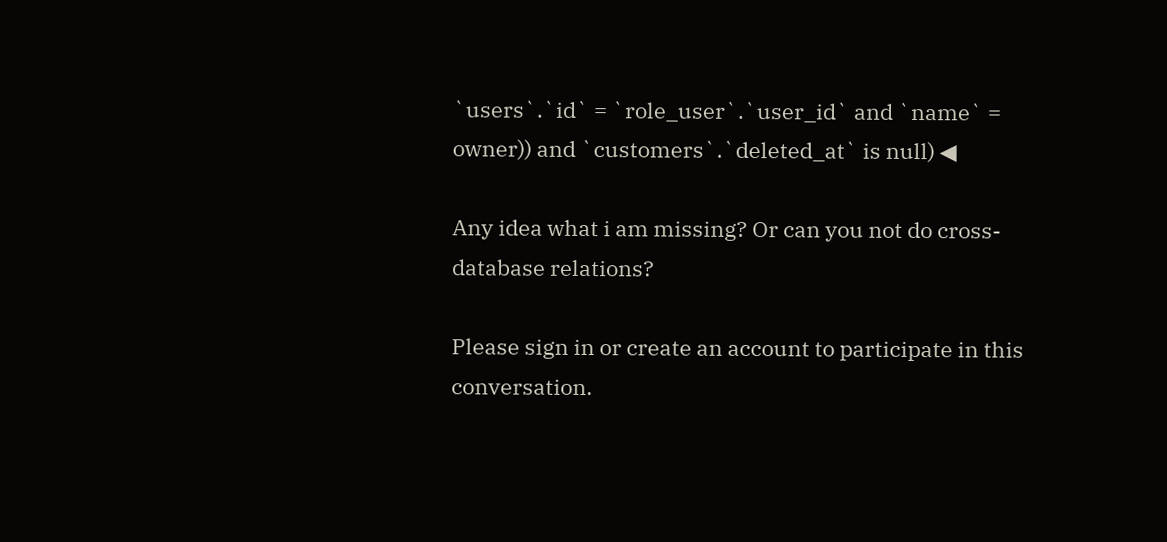`users`.`id` = `role_user`.`user_id` and `name` = owner)) and `customers`.`deleted_at` is null) ◀

Any idea what i am missing? Or can you not do cross-database relations?

Please sign in or create an account to participate in this conversation.